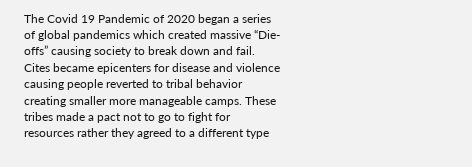The Covid 19 Pandemic of 2020 began a series of global pandemics which created massive “Die-offs” causing society to break down and fail. Cites became epicenters for disease and violence causing people reverted to tribal behavior creating smaller more manageable camps. These tribes made a pact not to go to fight for resources rather they agreed to a different type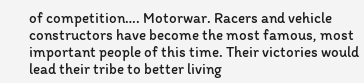of competition…. Motorwar. Racers and vehicle constructors have become the most famous, most important people of this time. Their victories would lead their tribe to better living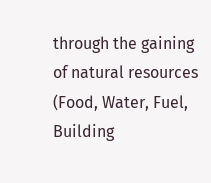through the gaining of natural resources (Food, Water, Fuel, Building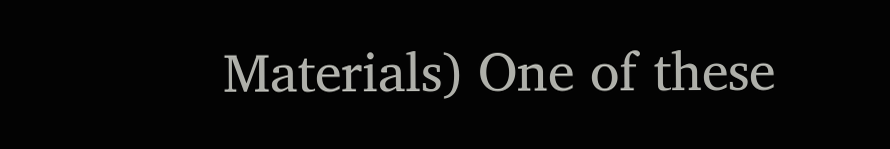Materials) One of these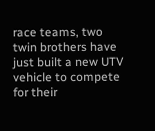race teams, two twin brothers have just built a new UTV vehicle to compete for their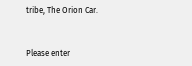tribe, The Orion Car.


Please enter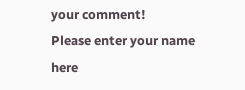your comment!
Please enter your name here